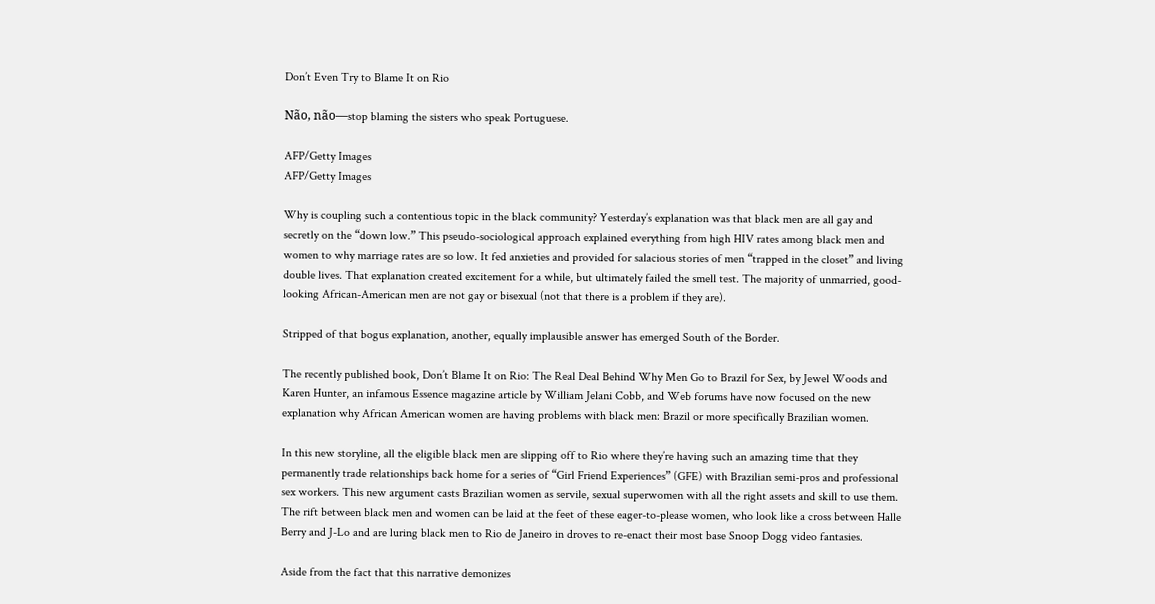Don’t Even Try to Blame It on Rio

Não, não—stop blaming the sisters who speak Portuguese.

AFP/Getty Images
AFP/Getty Images

Why is coupling such a contentious topic in the black community? Yesterday’s explanation was that black men are all gay and secretly on the “down low.” This pseudo-sociological approach explained everything from high HIV rates among black men and women to why marriage rates are so low. It fed anxieties and provided for salacious stories of men “trapped in the closet” and living double lives. That explanation created excitement for a while, but ultimately failed the smell test. The majority of unmarried, good-looking African-American men are not gay or bisexual (not that there is a problem if they are).

Stripped of that bogus explanation, another, equally implausible answer has emerged South of the Border.

The recently published book, Don’t Blame It on Rio: The Real Deal Behind Why Men Go to Brazil for Sex, by Jewel Woods and Karen Hunter, an infamous Essence magazine article by William Jelani Cobb, and Web forums have now focused on the new explanation why African American women are having problems with black men: Brazil or more specifically Brazilian women.

In this new storyline, all the eligible black men are slipping off to Rio where they’re having such an amazing time that they permanently trade relationships back home for a series of “Girl Friend Experiences” (GFE) with Brazilian semi-pros and professional sex workers. This new argument casts Brazilian women as servile, sexual superwomen with all the right assets and skill to use them. The rift between black men and women can be laid at the feet of these eager-to-please women, who look like a cross between Halle Berry and J-Lo and are luring black men to Rio de Janeiro in droves to re-enact their most base Snoop Dogg video fantasies.

Aside from the fact that this narrative demonizes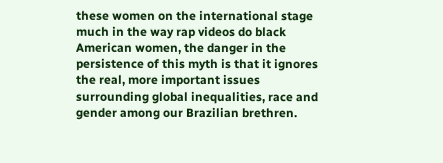these women on the international stage much in the way rap videos do black American women, the danger in the persistence of this myth is that it ignores the real, more important issues surrounding global inequalities, race and gender among our Brazilian brethren.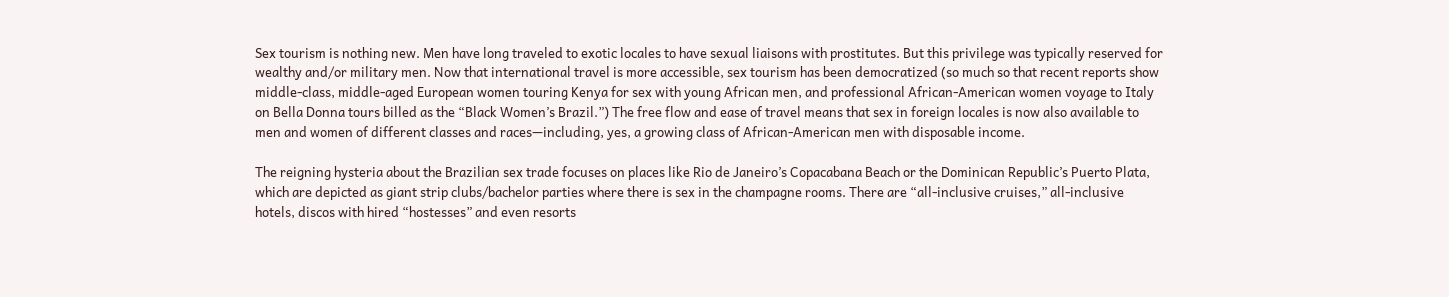Sex tourism is nothing new. Men have long traveled to exotic locales to have sexual liaisons with prostitutes. But this privilege was typically reserved for wealthy and/or military men. Now that international travel is more accessible, sex tourism has been democratized (so much so that recent reports show middle-class, middle-aged European women touring Kenya for sex with young African men, and professional African-American women voyage to Italy on Bella Donna tours billed as the “Black Women’s Brazil.”) The free flow and ease of travel means that sex in foreign locales is now also available to men and women of different classes and races—including, yes, a growing class of African-American men with disposable income.

The reigning hysteria about the Brazilian sex trade focuses on places like Rio de Janeiro’s Copacabana Beach or the Dominican Republic’s Puerto Plata, which are depicted as giant strip clubs/bachelor parties where there is sex in the champagne rooms. There are “all-inclusive cruises,” all-inclusive hotels, discos with hired “hostesses” and even resorts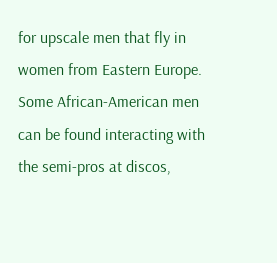for upscale men that fly in women from Eastern Europe. Some African-American men can be found interacting with the semi-pros at discos,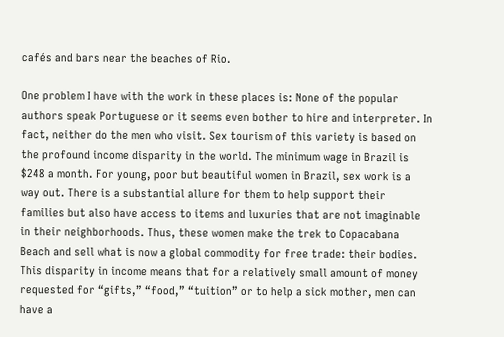cafés and bars near the beaches of Rio.

One problem I have with the work in these places is: None of the popular authors speak Portuguese or it seems even bother to hire and interpreter. In fact, neither do the men who visit. Sex tourism of this variety is based on the profound income disparity in the world. The minimum wage in Brazil is $248 a month. For young, poor but beautiful women in Brazil, sex work is a way out. There is a substantial allure for them to help support their families but also have access to items and luxuries that are not imaginable in their neighborhoods. Thus, these women make the trek to Copacabana Beach and sell what is now a global commodity for free trade: their bodies. This disparity in income means that for a relatively small amount of money requested for “gifts,” “food,” “tuition” or to help a sick mother, men can have a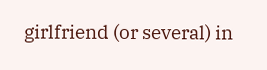girlfriend (or several) in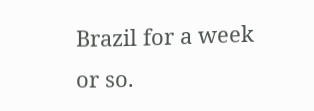Brazil for a week or so.